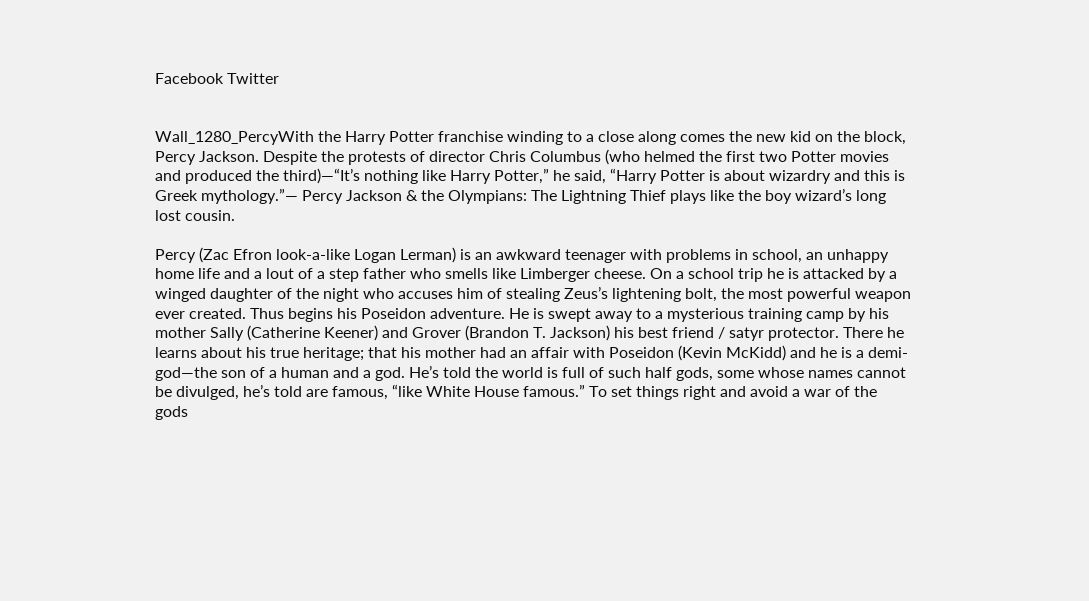Facebook Twitter


Wall_1280_PercyWith the Harry Potter franchise winding to a close along comes the new kid on the block, Percy Jackson. Despite the protests of director Chris Columbus (who helmed the first two Potter movies and produced the third)—“It’s nothing like Harry Potter,” he said, “Harry Potter is about wizardry and this is Greek mythology.”— Percy Jackson & the Olympians: The Lightning Thief plays like the boy wizard’s long lost cousin.

Percy (Zac Efron look-a-like Logan Lerman) is an awkward teenager with problems in school, an unhappy home life and a lout of a step father who smells like Limberger cheese. On a school trip he is attacked by a winged daughter of the night who accuses him of stealing Zeus’s lightening bolt, the most powerful weapon ever created. Thus begins his Poseidon adventure. He is swept away to a mysterious training camp by his mother Sally (Catherine Keener) and Grover (Brandon T. Jackson) his best friend / satyr protector. There he learns about his true heritage; that his mother had an affair with Poseidon (Kevin McKidd) and he is a demi-god—the son of a human and a god. He’s told the world is full of such half gods, some whose names cannot be divulged, he’s told are famous, “like White House famous.” To set things right and avoid a war of the gods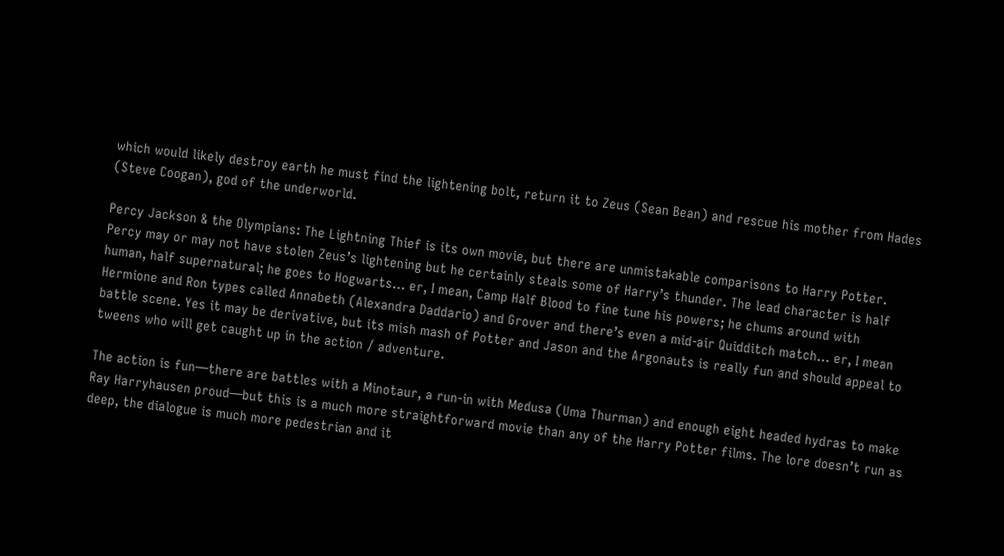which would likely destroy earth he must find the lightening bolt, return it to Zeus (Sean Bean) and rescue his mother from Hades (Steve Coogan), god of the underworld.

Percy Jackson & the Olympians: The Lightning Thief is its own movie, but there are unmistakable comparisons to Harry Potter. Percy may or may not have stolen Zeus’s lightening but he certainly steals some of Harry’s thunder. The lead character is half human, half supernatural; he goes to Hogwarts… er, I mean, Camp Half Blood to fine tune his powers; he chums around with Hermione and Ron types called Annabeth (Alexandra Daddario) and Grover and there’s even a mid-air Quidditch match… er, I mean battle scene. Yes it may be derivative, but its mish mash of Potter and Jason and the Argonauts is really fun and should appeal to tweens who will get caught up in the action / adventure.

The action is fun—there are battles with a Minotaur, a run-in with Medusa (Uma Thurman) and enough eight headed hydras to make Ray Harryhausen proud—but this is a much more straightforward movie than any of the Harry Potter films. The lore doesn’t run as deep, the dialogue is much more pedestrian and it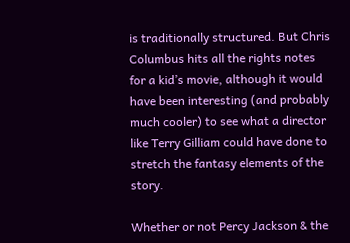is traditionally structured. But Chris Columbus hits all the rights notes for a kid’s movie, although it would have been interesting (and probably much cooler) to see what a director like Terry Gilliam could have done to stretch the fantasy elements of the story.

Whether or not Percy Jackson & the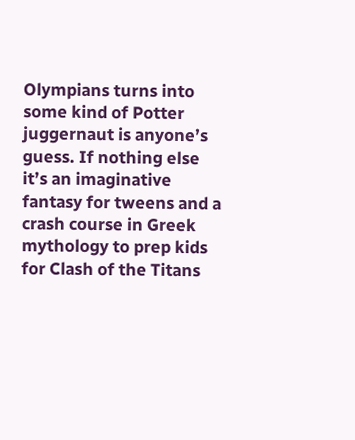Olympians turns into some kind of Potter juggernaut is anyone’s guess. If nothing else it’s an imaginative fantasy for tweens and a crash course in Greek mythology to prep kids for Clash of the Titans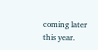coming later this year.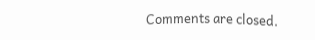Comments are closed.